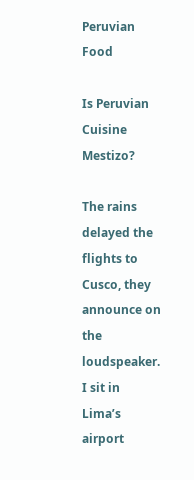Peruvian Food

Is Peruvian Cuisine Mestizo?

The rains delayed the flights to Cusco, they announce on the loudspeaker. I sit in Lima’s airport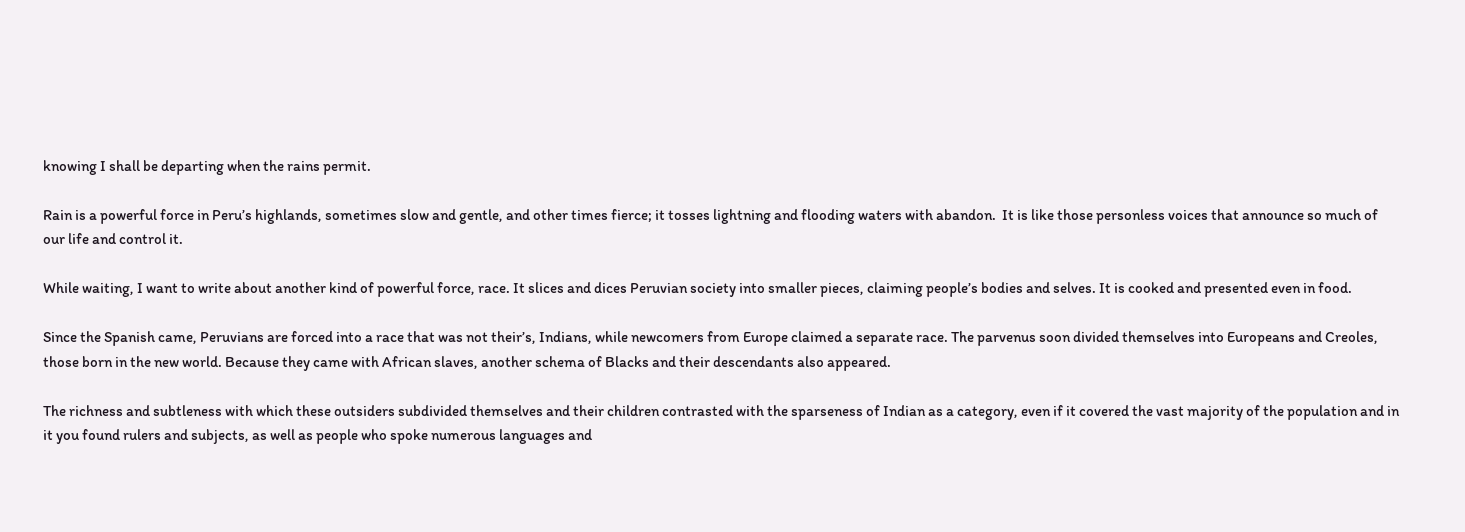knowing I shall be departing when the rains permit.

Rain is a powerful force in Peru’s highlands, sometimes slow and gentle, and other times fierce; it tosses lightning and flooding waters with abandon.  It is like those personless voices that announce so much of our life and control it.

While waiting, I want to write about another kind of powerful force, race. It slices and dices Peruvian society into smaller pieces, claiming people’s bodies and selves. It is cooked and presented even in food.

Since the Spanish came, Peruvians are forced into a race that was not their’s, Indians, while newcomers from Europe claimed a separate race. The parvenus soon divided themselves into Europeans and Creoles, those born in the new world. Because they came with African slaves, another schema of Blacks and their descendants also appeared.

The richness and subtleness with which these outsiders subdivided themselves and their children contrasted with the sparseness of Indian as a category, even if it covered the vast majority of the population and in it you found rulers and subjects, as well as people who spoke numerous languages and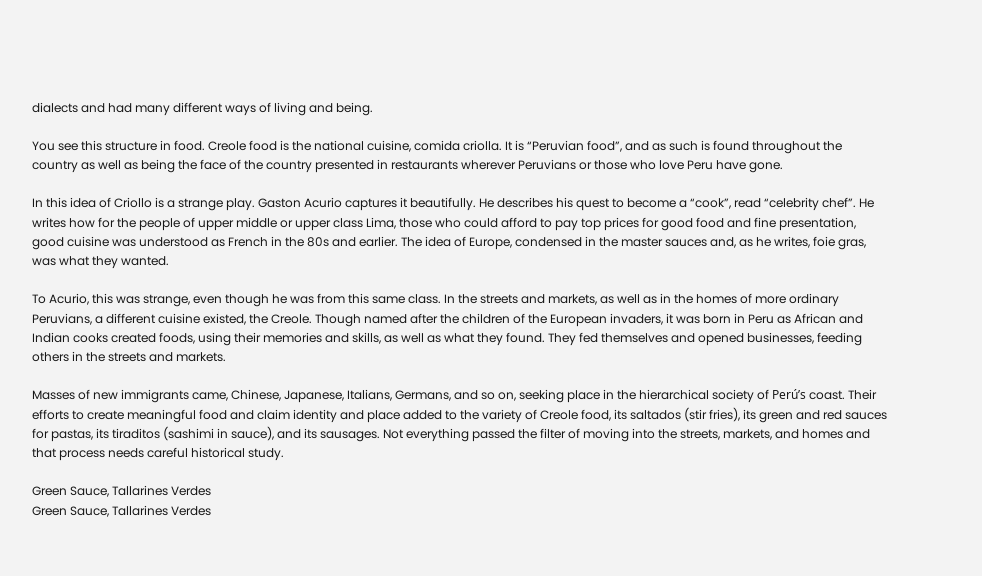dialects and had many different ways of living and being.

You see this structure in food. Creole food is the national cuisine, comida criolla. It is “Peruvian food”, and as such is found throughout the country as well as being the face of the country presented in restaurants wherever Peruvians or those who love Peru have gone.

In this idea of Criollo is a strange play. Gaston Acurio captures it beautifully. He describes his quest to become a “cook”, read “celebrity chef”. He writes how for the people of upper middle or upper class Lima, those who could afford to pay top prices for good food and fine presentation, good cuisine was understood as French in the 80s and earlier. The idea of Europe, condensed in the master sauces and, as he writes, foie gras, was what they wanted.

To Acurio, this was strange, even though he was from this same class. In the streets and markets, as well as in the homes of more ordinary Peruvians, a different cuisine existed, the Creole. Though named after the children of the European invaders, it was born in Peru as African and Indian cooks created foods, using their memories and skills, as well as what they found. They fed themselves and opened businesses, feeding others in the streets and markets.

Masses of new immigrants came, Chinese, Japanese, Italians, Germans, and so on, seeking place in the hierarchical society of Perú’s coast. Their efforts to create meaningful food and claim identity and place added to the variety of Creole food, its saltados (stir fries), its green and red sauces for pastas, its tiraditos (sashimi in sauce), and its sausages. Not everything passed the filter of moving into the streets, markets, and homes and that process needs careful historical study.

Green Sauce, Tallarines Verdes
Green Sauce, Tallarines Verdes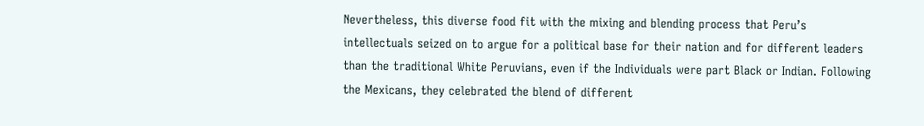Nevertheless, this diverse food fit with the mixing and blending process that Peru’s intellectuals seized on to argue for a political base for their nation and for different leaders than the traditional White Peruvians, even if the Individuals were part Black or Indian. Following the Mexicans, they celebrated the blend of different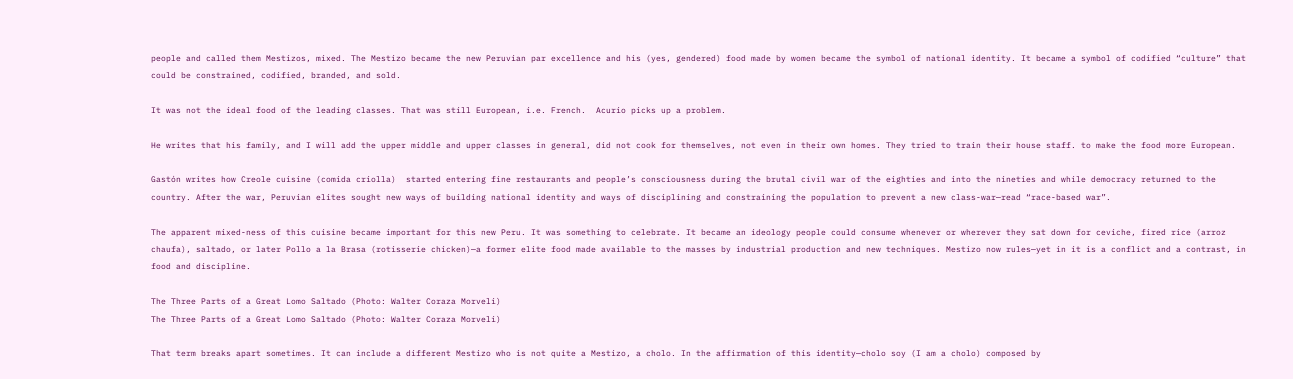people and called them Mestizos, mixed. The Mestizo became the new Peruvian par excellence and his (yes, gendered) food made by women became the symbol of national identity. It became a symbol of codified “culture” that could be constrained, codified, branded, and sold.

It was not the ideal food of the leading classes. That was still European, i.e. French.  Acurio picks up a problem.

He writes that his family, and I will add the upper middle and upper classes in general, did not cook for themselves, not even in their own homes. They tried to train their house staff. to make the food more European.

Gastón writes how Creole cuisine (comida criolla)  started entering fine restaurants and people’s consciousness during the brutal civil war of the eighties and into the nineties and while democracy returned to the country. After the war, Peruvian elites sought new ways of building national identity and ways of disciplining and constraining the population to prevent a new class-war—read “race-based war”.

The apparent mixed-ness of this cuisine became important for this new Peru. It was something to celebrate. It became an ideology people could consume whenever or wherever they sat down for ceviche, fired rice (arroz chaufa), saltado, or later Pollo a la Brasa (rotisserie chicken)—a former elite food made available to the masses by industrial production and new techniques. Mestizo now rules—yet in it is a conflict and a contrast, in food and discipline.

The Three Parts of a Great Lomo Saltado (Photo: Walter Coraza Morveli)
The Three Parts of a Great Lomo Saltado (Photo: Walter Coraza Morveli)

That term breaks apart sometimes. It can include a different Mestizo who is not quite a Mestizo, a cholo. In the affirmation of this identity—cholo soy (I am a cholo) composed by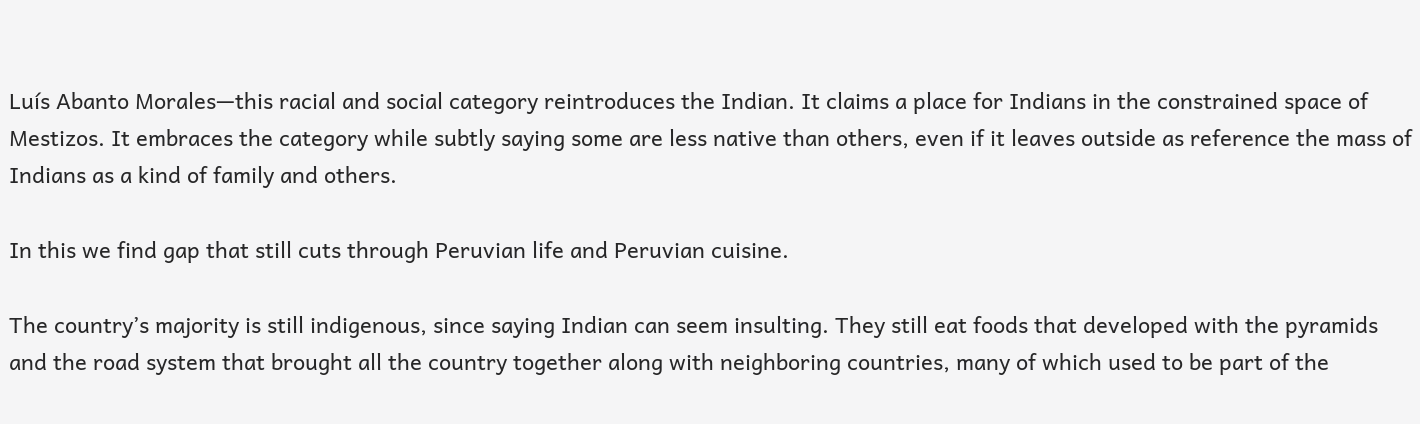Luís Abanto Morales—this racial and social category reintroduces the Indian. It claims a place for Indians in the constrained space of Mestizos. It embraces the category while subtly saying some are less native than others, even if it leaves outside as reference the mass of Indians as a kind of family and others.

In this we find gap that still cuts through Peruvian life and Peruvian cuisine.

The country’s majority is still indigenous, since saying Indian can seem insulting. They still eat foods that developed with the pyramids and the road system that brought all the country together along with neighboring countries, many of which used to be part of the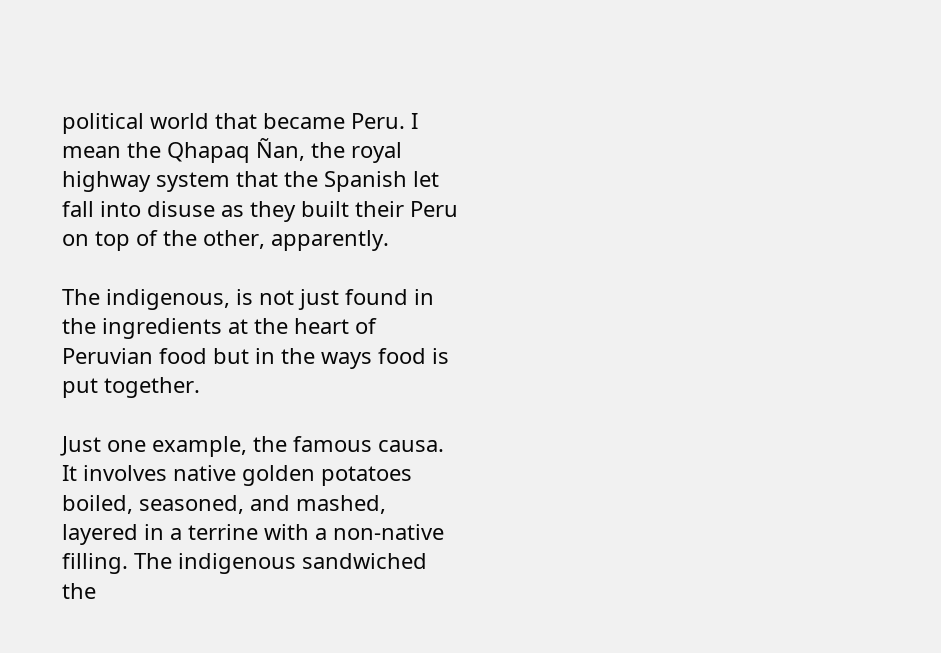political world that became Peru. I mean the Qhapaq Ñan, the royal highway system that the Spanish let fall into disuse as they built their Peru on top of the other, apparently.

The indigenous, is not just found in the ingredients at the heart of Peruvian food but in the ways food is put together.

Just one example, the famous causa. It involves native golden potatoes boiled, seasoned, and mashed, layered in a terrine with a non-native filling. The indigenous sandwiched the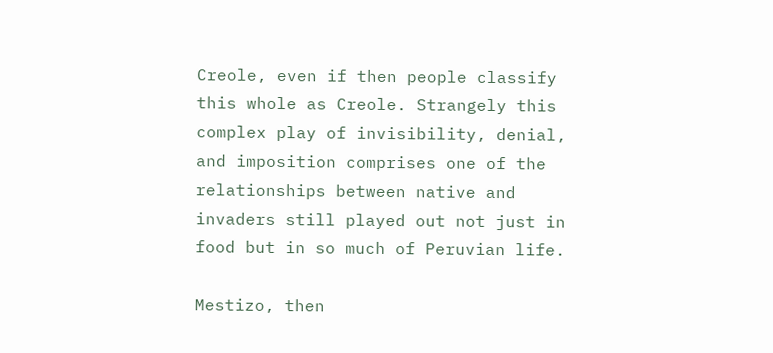Creole, even if then people classify this whole as Creole. Strangely this complex play of invisibility, denial, and imposition comprises one of the relationships between native and invaders still played out not just in food but in so much of Peruvian life.

Mestizo, then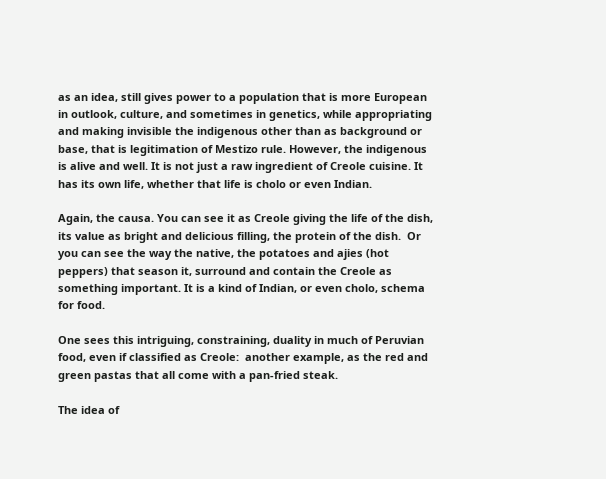as an idea, still gives power to a population that is more European in outlook, culture, and sometimes in genetics, while appropriating and making invisible the indigenous other than as background or base, that is legitimation of Mestizo rule. However, the indigenous is alive and well. It is not just a raw ingredient of Creole cuisine. It has its own life, whether that life is cholo or even Indian.

Again, the causa. You can see it as Creole giving the life of the dish, its value as bright and delicious filling, the protein of the dish.  Or you can see the way the native, the potatoes and ajies (hot peppers) that season it, surround and contain the Creole as something important. It is a kind of Indian, or even cholo, schema for food.

One sees this intriguing, constraining, duality in much of Peruvian food, even if classified as Creole:  another example, as the red and green pastas that all come with a pan-fried steak.

The idea of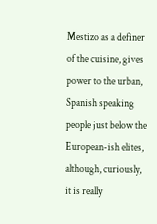Mestizo as a definer of the cuisine, gives power to the urban, Spanish speaking people just below the European-ish elites, although, curiously, it is really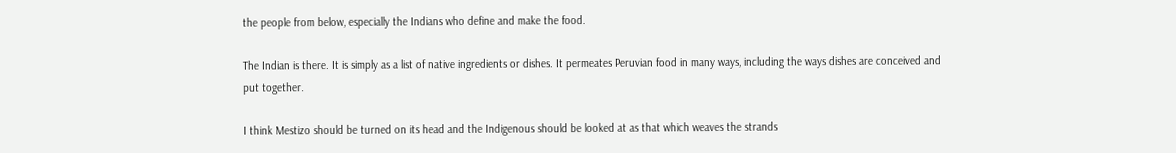the people from below, especially the Indians who define and make the food.

The Indian is there. It is simply as a list of native ingredients or dishes. It permeates Peruvian food in many ways, including the ways dishes are conceived and put together.

I think Mestizo should be turned on its head and the Indigenous should be looked at as that which weaves the strands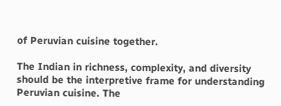of Peruvian cuisine together.

The Indian in richness, complexity, and diversity should be the interpretive frame for understanding Peruvian cuisine. The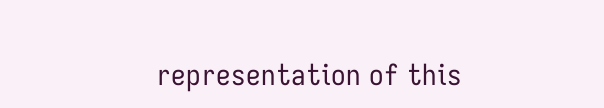representation of this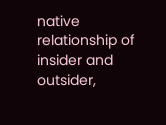native relationship of insider and outsider,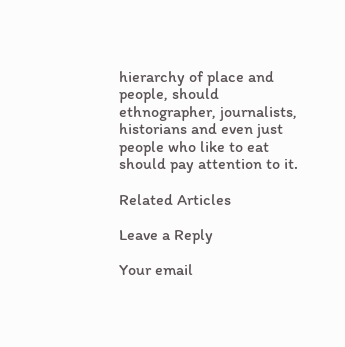hierarchy of place and people, should ethnographer, journalists, historians and even just people who like to eat should pay attention to it.

Related Articles

Leave a Reply

Your email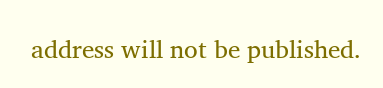address will not be published.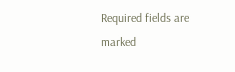Required fields are marked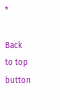*

Back to top button